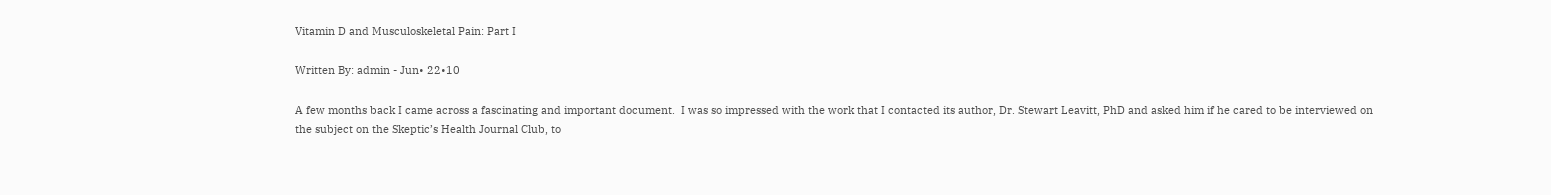Vitamin D and Musculoskeletal Pain: Part I

Written By: admin - Jun• 22•10

A few months back I came across a fascinating and important document.  I was so impressed with the work that I contacted its author, Dr. Stewart Leavitt, PhD and asked him if he cared to be interviewed on the subject on the Skeptic’s Health Journal Club, to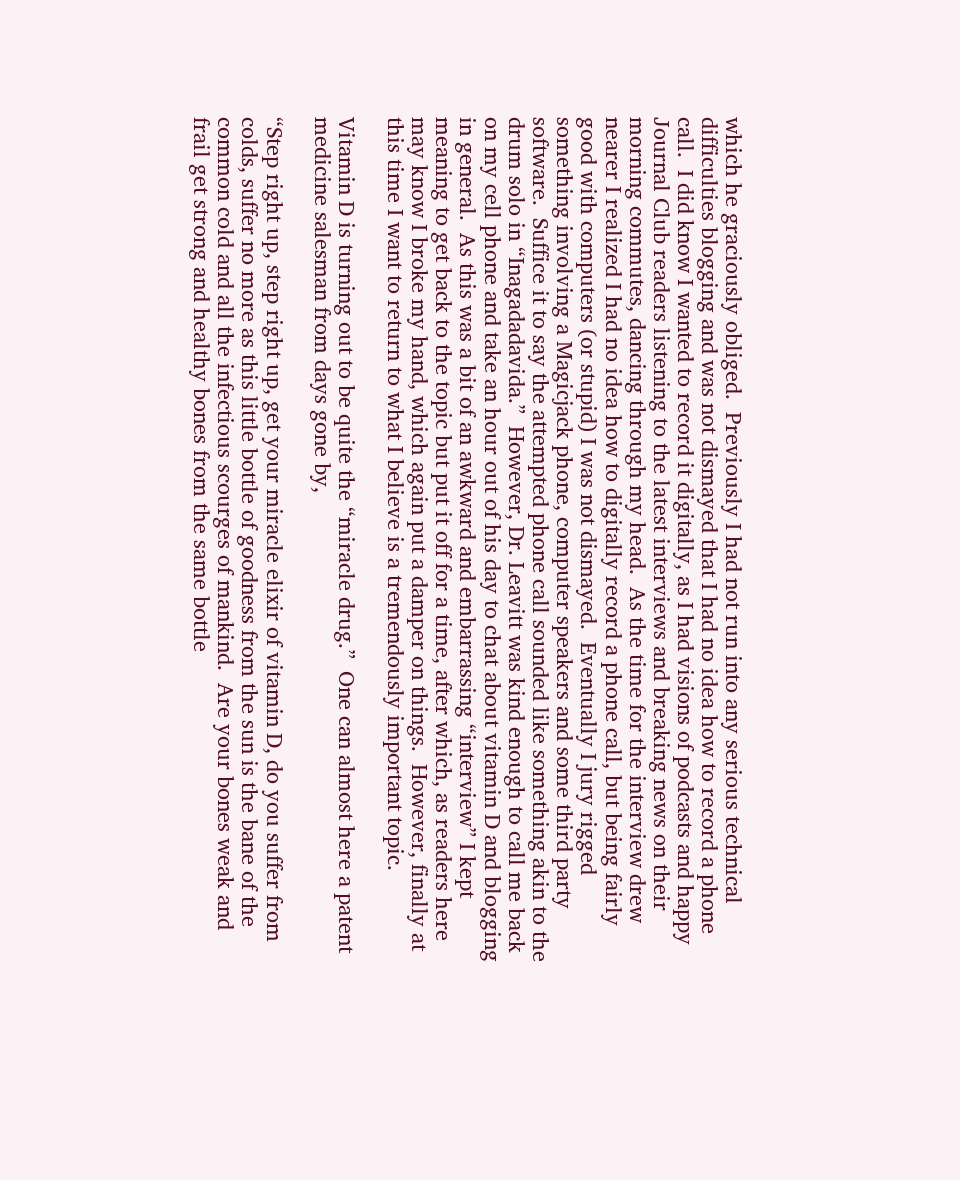which he graciously obliged.  Previously I had not run into any serious technical difficulties blogging and was not dismayed that I had no idea how to record a phone call.  I did know I wanted to record it digitally, as I had visions of podcasts and happy Journal Club readers listening to the latest interviews and breaking news on their morning commutes, dancing through my head.  As the time for the interview drew nearer I realized I had no idea how to digitally record a phone call, but being fairly good with computers (or stupid) I was not dismayed.  Eventually I jury rigged something involving a Magicjack phone, computer speakers and some third party software.  Suffice it to say the attempted phone call sounded like something akin to the drum solo in “Inagadadavida.”  However, Dr. Leavitt was kind enough to call me back on my cell phone and take an hour out of his day to chat about vitamin D and blogging in general.  As this was a bit of an awkward and embarrassing “interview” I kept meaning to get back to the topic but put it off for a time, after which, as readers here may know I broke my hand, which again put a damper on things.  However, finally at this time I want to return to what I believe is a tremendously important topic.

Vitamin D is turning out to be quite the “miracle drug.”  One can almost here a patent medicine salesman from days gone by,

“Step right up, step right up, get your miracle elixir of vitamin D, do you suffer from colds, suffer no more as this little bottle of goodness from the sun is the bane of the common cold and all the infectious scourges of mankind.  Are your bones weak and frail get strong and healthy bones from the same bottle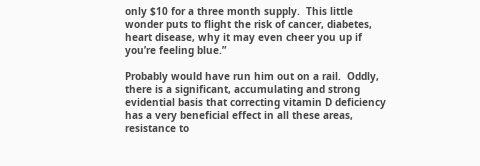only $10 for a three month supply.  This little wonder puts to flight the risk of cancer, diabetes, heart disease, why it may even cheer you up if you’re feeling blue.”

Probably would have run him out on a rail.  Oddly, there is a significant, accumulating and strong evidential basis that correcting vitamin D deficiency has a very beneficial effect in all these areas, resistance to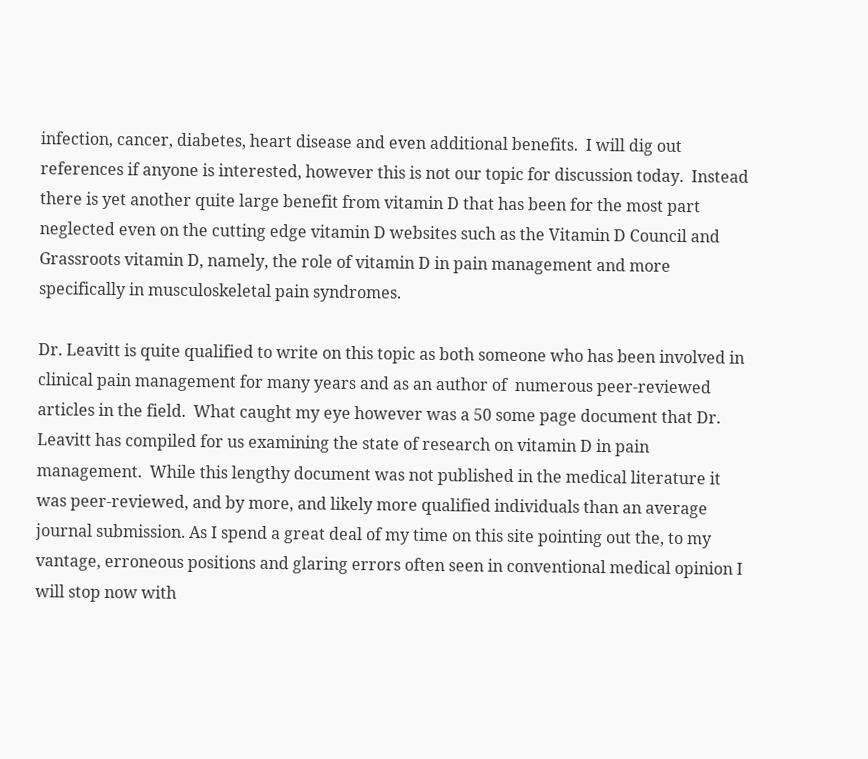infection, cancer, diabetes, heart disease and even additional benefits.  I will dig out references if anyone is interested, however this is not our topic for discussion today.  Instead there is yet another quite large benefit from vitamin D that has been for the most part neglected even on the cutting edge vitamin D websites such as the Vitamin D Council and Grassroots vitamin D, namely, the role of vitamin D in pain management and more specifically in musculoskeletal pain syndromes.

Dr. Leavitt is quite qualified to write on this topic as both someone who has been involved in clinical pain management for many years and as an author of  numerous peer-reviewed articles in the field.  What caught my eye however was a 50 some page document that Dr. Leavitt has compiled for us examining the state of research on vitamin D in pain management.  While this lengthy document was not published in the medical literature it was peer-reviewed, and by more, and likely more qualified individuals than an average journal submission. As I spend a great deal of my time on this site pointing out the, to my vantage, erroneous positions and glaring errors often seen in conventional medical opinion I will stop now with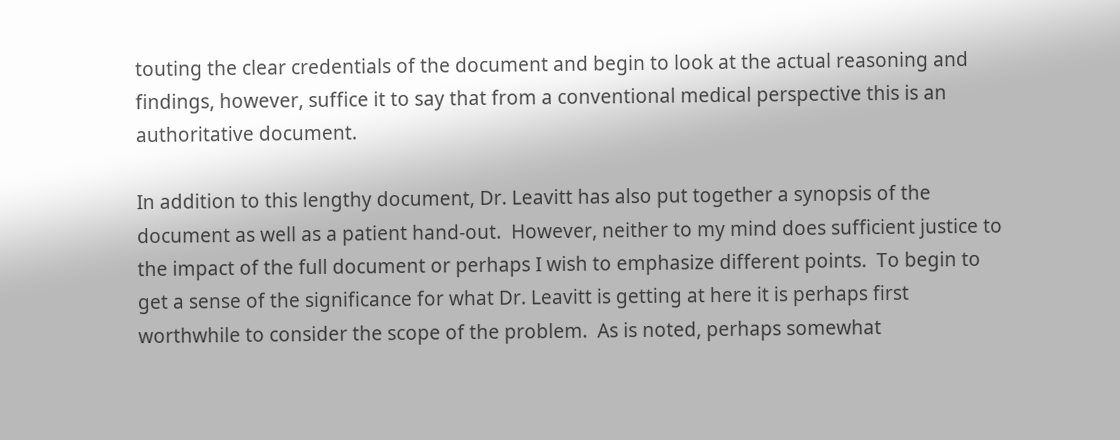touting the clear credentials of the document and begin to look at the actual reasoning and findings, however, suffice it to say that from a conventional medical perspective this is an authoritative document.

In addition to this lengthy document, Dr. Leavitt has also put together a synopsis of the document as well as a patient hand-out.  However, neither to my mind does sufficient justice to the impact of the full document or perhaps I wish to emphasize different points.  To begin to get a sense of the significance for what Dr. Leavitt is getting at here it is perhaps first worthwhile to consider the scope of the problem.  As is noted, perhaps somewhat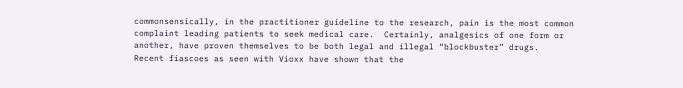commonsensically, in the practitioner guideline to the research, pain is the most common complaint leading patients to seek medical care.  Certainly, analgesics of one form or another, have proven themselves to be both legal and illegal “blockbuster” drugs.  Recent fiascoes as seen with Vioxx have shown that the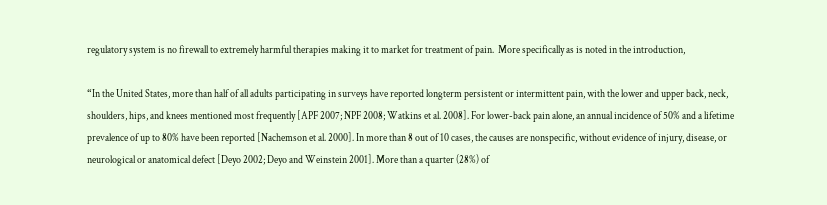regulatory system is no firewall to extremely harmful therapies making it to market for treatment of pain.  More specifically as is noted in the introduction,

“In the United States, more than half of all adults participating in surveys have reported longterm persistent or intermittent pain, with the lower and upper back, neck, shoulders, hips, and knees mentioned most frequently [APF 2007; NPF 2008; Watkins et al. 2008]. For lower-back pain alone, an annual incidence of 50% and a lifetime prevalence of up to 80% have been reported [Nachemson et al. 2000]. In more than 8 out of 10 cases, the causes are nonspecific, without evidence of injury, disease, or neurological or anatomical defect [Deyo 2002; Deyo and Weinstein 2001]. More than a quarter (28%) of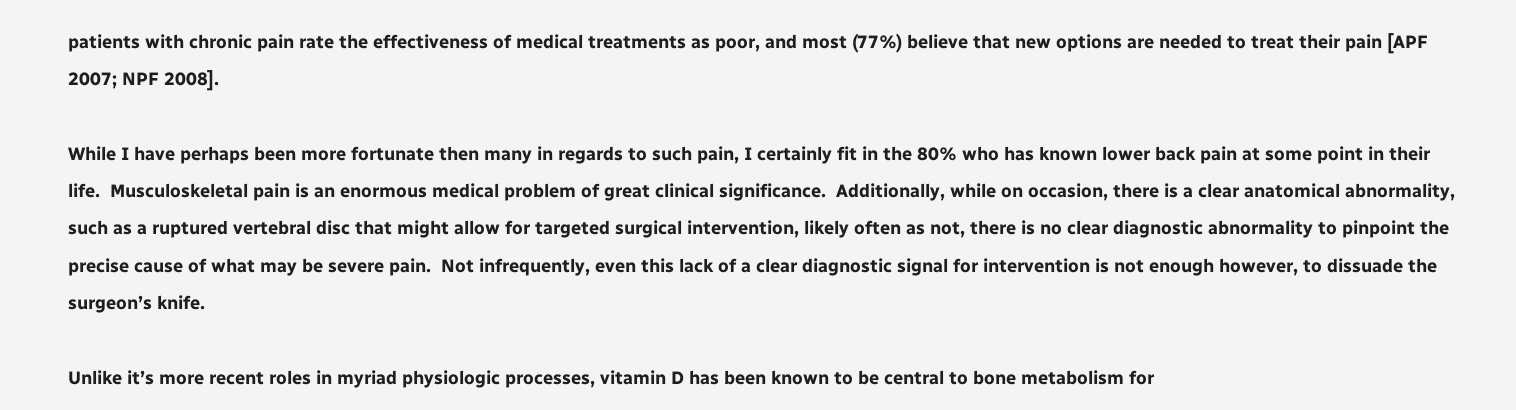patients with chronic pain rate the effectiveness of medical treatments as poor, and most (77%) believe that new options are needed to treat their pain [APF 2007; NPF 2008].

While I have perhaps been more fortunate then many in regards to such pain, I certainly fit in the 80% who has known lower back pain at some point in their life.  Musculoskeletal pain is an enormous medical problem of great clinical significance.  Additionally, while on occasion, there is a clear anatomical abnormality, such as a ruptured vertebral disc that might allow for targeted surgical intervention, likely often as not, there is no clear diagnostic abnormality to pinpoint the precise cause of what may be severe pain.  Not infrequently, even this lack of a clear diagnostic signal for intervention is not enough however, to dissuade the surgeon’s knife.

Unlike it’s more recent roles in myriad physiologic processes, vitamin D has been known to be central to bone metabolism for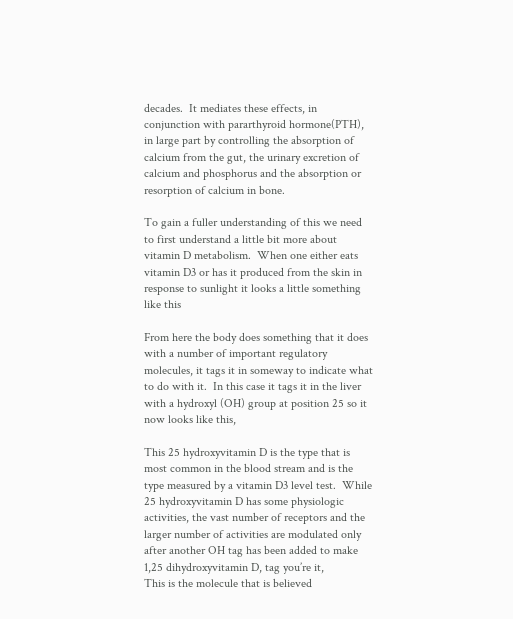decades.  It mediates these effects, in conjunction with pararthyroid hormone(PTH), in large part by controlling the absorption of calcium from the gut, the urinary excretion of calcium and phosphorus and the absorption or resorption of calcium in bone.

To gain a fuller understanding of this we need to first understand a little bit more about vitamin D metabolism.  When one either eats vitamin D3 or has it produced from the skin in response to sunlight it looks a little something like this

From here the body does something that it does with a number of important regulatory molecules, it tags it in someway to indicate what to do with it.  In this case it tags it in the liver with a hydroxyl (OH) group at position 25 so it now looks like this,

This 25 hydroxyvitamin D is the type that is most common in the blood stream and is the type measured by a vitamin D3 level test.  While 25 hydroxyvitamin D has some physiologic activities, the vast number of receptors and the larger number of activities are modulated only after another OH tag has been added to make 1,25 dihydroxyvitamin D, tag you’re it,
This is the molecule that is believed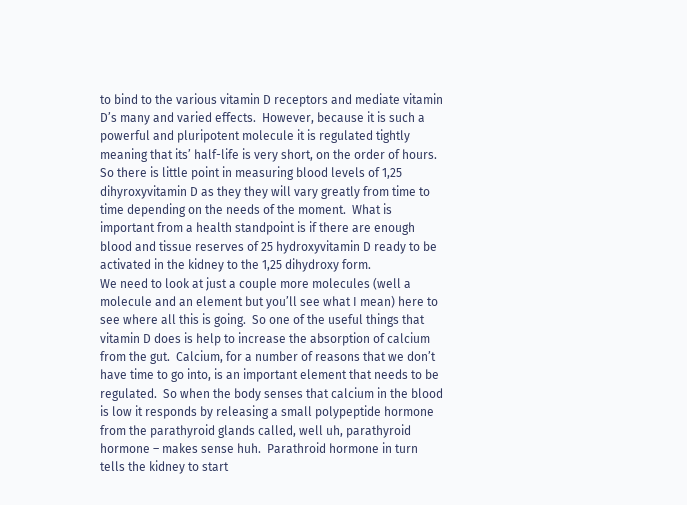to bind to the various vitamin D receptors and mediate vitamin D’s many and varied effects.  However, because it is such a powerful and pluripotent molecule it is regulated tightly meaning that its’ half-life is very short, on the order of hours.  So there is little point in measuring blood levels of 1,25 dihyroxyvitamin D as they they will vary greatly from time to time depending on the needs of the moment.  What is important from a health standpoint is if there are enough blood and tissue reserves of 25 hydroxyvitamin D ready to be activated in the kidney to the 1,25 dihydroxy form.
We need to look at just a couple more molecules (well a molecule and an element but you’ll see what I mean) here to see where all this is going.  So one of the useful things that vitamin D does is help to increase the absorption of calcium from the gut.  Calcium, for a number of reasons that we don’t have time to go into, is an important element that needs to be regulated.  So when the body senses that calcium in the blood is low it responds by releasing a small polypeptide hormone from the parathyroid glands called, well uh, parathyroid hormone – makes sense huh.  Parathroid hormone in turn tells the kidney to start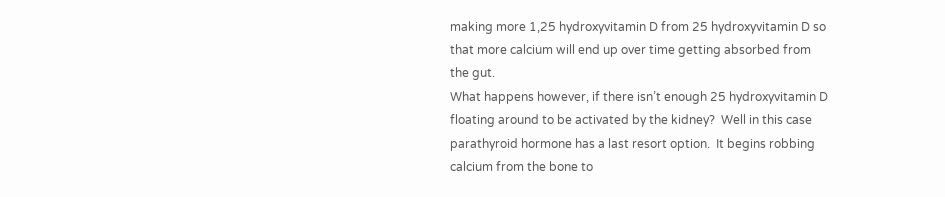making more 1,25 hydroxyvitamin D from 25 hydroxyvitamin D so that more calcium will end up over time getting absorbed from the gut.
What happens however, if there isn’t enough 25 hydroxyvitamin D floating around to be activated by the kidney?  Well in this case parathyroid hormone has a last resort option.  It begins robbing calcium from the bone to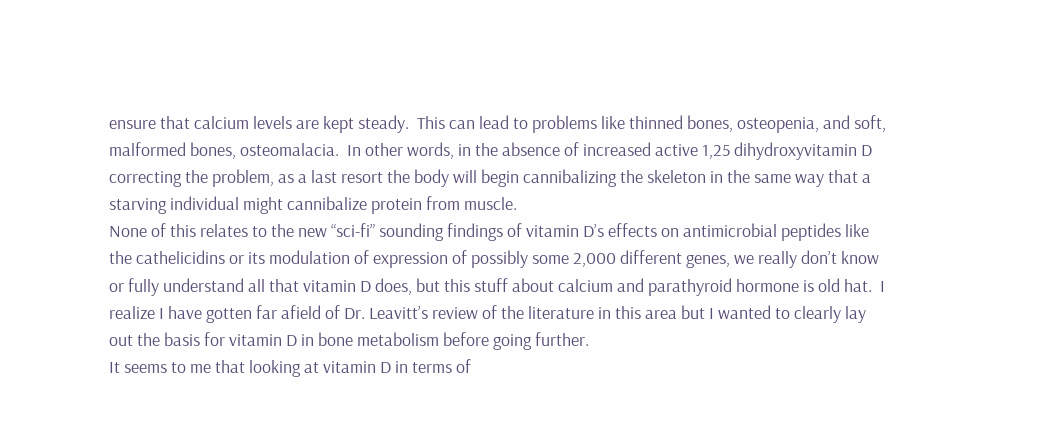ensure that calcium levels are kept steady.  This can lead to problems like thinned bones, osteopenia, and soft, malformed bones, osteomalacia.  In other words, in the absence of increased active 1,25 dihydroxyvitamin D correcting the problem, as a last resort the body will begin cannibalizing the skeleton in the same way that a starving individual might cannibalize protein from muscle.
None of this relates to the new “sci-fi” sounding findings of vitamin D’s effects on antimicrobial peptides like the cathelicidins or its modulation of expression of possibly some 2,000 different genes, we really don’t know or fully understand all that vitamin D does, but this stuff about calcium and parathyroid hormone is old hat.  I realize I have gotten far afield of Dr. Leavitt’s review of the literature in this area but I wanted to clearly lay out the basis for vitamin D in bone metabolism before going further.
It seems to me that looking at vitamin D in terms of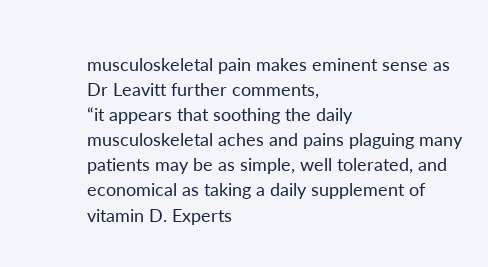musculoskeletal pain makes eminent sense as Dr Leavitt further comments,
“it appears that soothing the daily musculoskeletal aches and pains plaguing many patients may be as simple, well tolerated, and economical as taking a daily supplement of vitamin D. Experts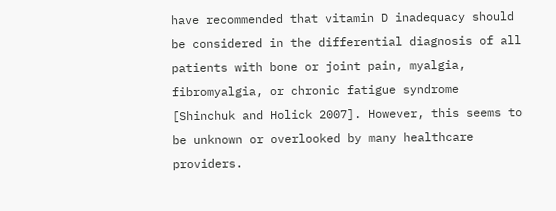have recommended that vitamin D inadequacy should be considered in the differential diagnosis of all patients with bone or joint pain, myalgia, fibromyalgia, or chronic fatigue syndrome [Shinchuk and Holick 2007]. However, this seems to be unknown or overlooked by many healthcare providers.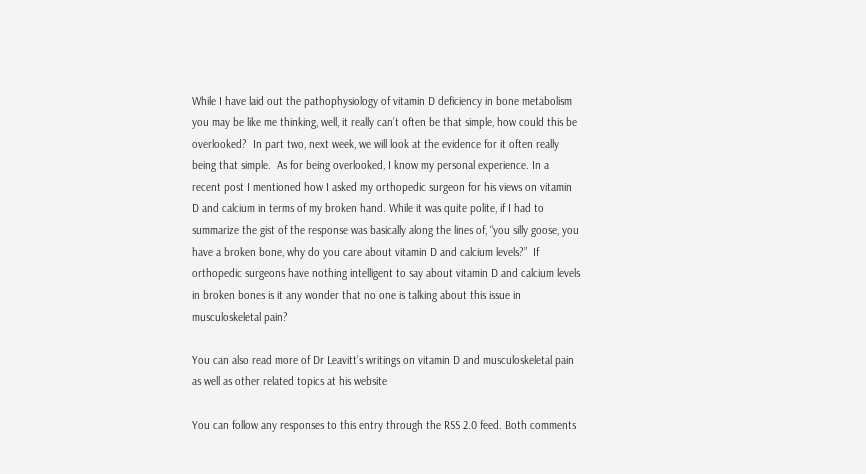While I have laid out the pathophysiology of vitamin D deficiency in bone metabolism you may be like me thinking, well, it really can’t often be that simple, how could this be overlooked?  In part two, next week, we will look at the evidence for it often really being that simple.  As for being overlooked, I know my personal experience. In a recent post I mentioned how I asked my orthopedic surgeon for his views on vitamin D and calcium in terms of my broken hand. While it was quite polite, if I had to summarize the gist of the response was basically along the lines of, “you silly goose, you have a broken bone, why do you care about vitamin D and calcium levels?”  If orthopedic surgeons have nothing intelligent to say about vitamin D and calcium levels in broken bones is it any wonder that no one is talking about this issue in musculoskeletal pain?

You can also read more of Dr Leavitt’s writings on vitamin D and musculoskeletal pain as well as other related topics at his website

You can follow any responses to this entry through the RSS 2.0 feed. Both comments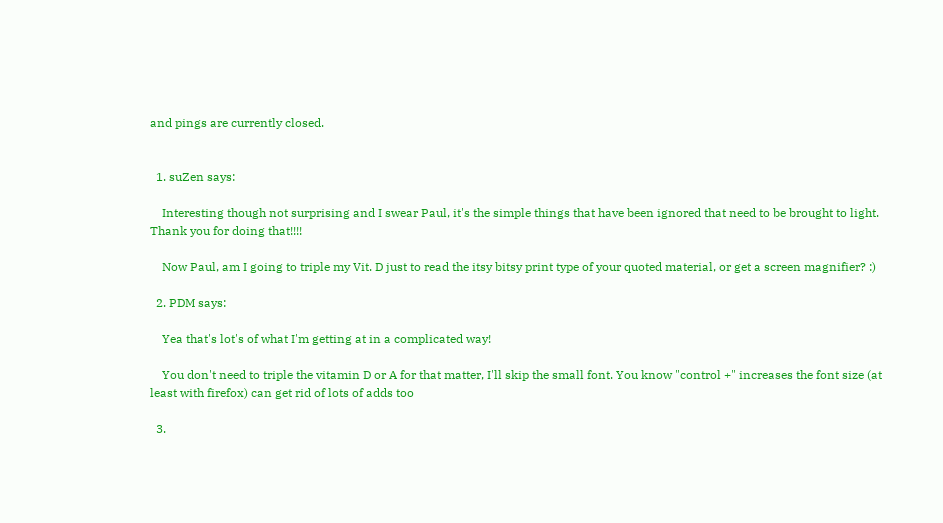and pings are currently closed.


  1. suZen says:

    Interesting though not surprising and I swear Paul, it's the simple things that have been ignored that need to be brought to light. Thank you for doing that!!!!

    Now Paul, am I going to triple my Vit. D just to read the itsy bitsy print type of your quoted material, or get a screen magnifier? :)

  2. PDM says:

    Yea that's lot's of what I'm getting at in a complicated way!

    You don't need to triple the vitamin D or A for that matter, I'll skip the small font. You know "control +" increases the font size (at least with firefox) can get rid of lots of adds too

  3.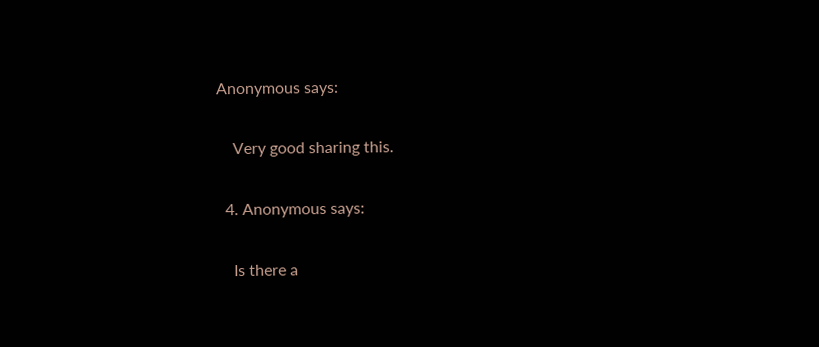Anonymous says:

    Very good sharing this.

  4. Anonymous says:

    Is there a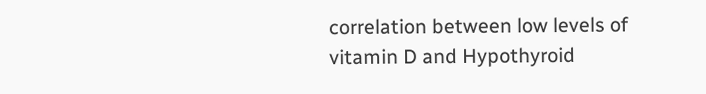correlation between low levels of vitamin D and Hypothyroid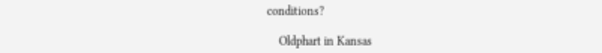conditions?

    Oldphart in Kansas